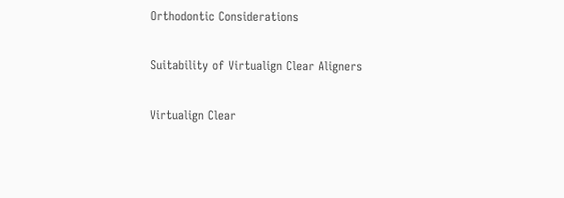Orthodontic Considerations

Suitability of Virtualign Clear Aligners

Virtualign Clear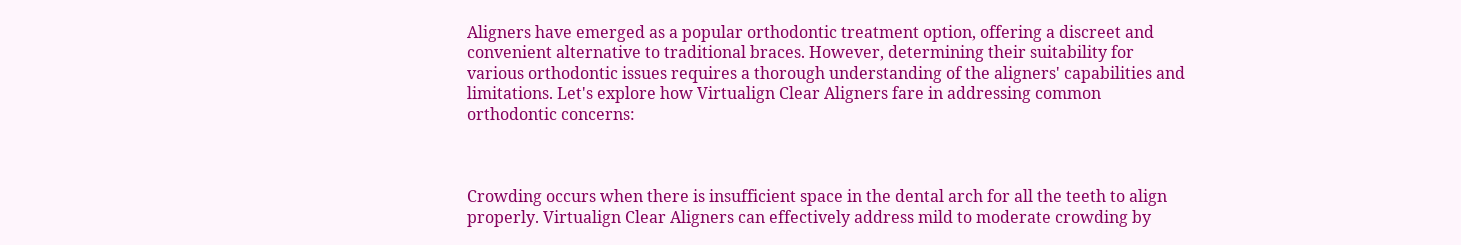Aligners have emerged as a popular orthodontic treatment option, offering a discreet and convenient alternative to traditional braces. However, determining their suitability for various orthodontic issues requires a thorough understanding of the aligners' capabilities and limitations. Let's explore how Virtualign Clear Aligners fare in addressing common orthodontic concerns:



Crowding occurs when there is insufficient space in the dental arch for all the teeth to align properly. Virtualign Clear Aligners can effectively address mild to moderate crowding by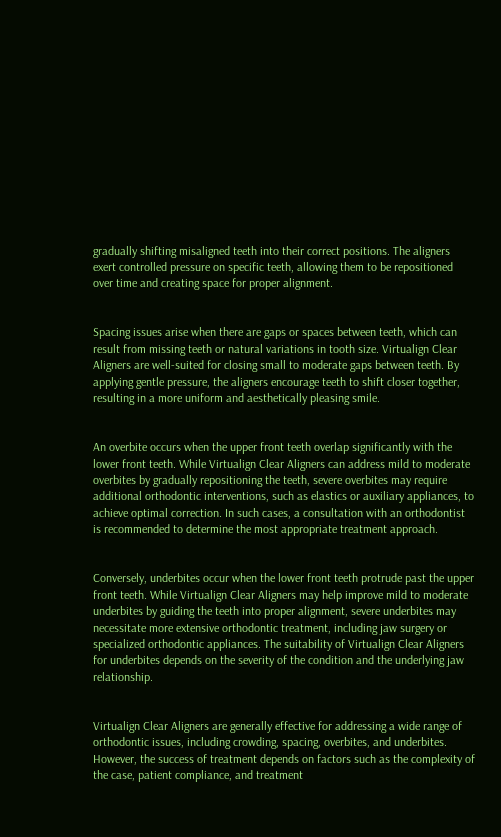gradually shifting misaligned teeth into their correct positions. The aligners exert controlled pressure on specific teeth, allowing them to be repositioned over time and creating space for proper alignment.


Spacing issues arise when there are gaps or spaces between teeth, which can result from missing teeth or natural variations in tooth size. Virtualign Clear Aligners are well-suited for closing small to moderate gaps between teeth. By applying gentle pressure, the aligners encourage teeth to shift closer together, resulting in a more uniform and aesthetically pleasing smile.


An overbite occurs when the upper front teeth overlap significantly with the lower front teeth. While Virtualign Clear Aligners can address mild to moderate overbites by gradually repositioning the teeth, severe overbites may require additional orthodontic interventions, such as elastics or auxiliary appliances, to achieve optimal correction. In such cases, a consultation with an orthodontist is recommended to determine the most appropriate treatment approach.


Conversely, underbites occur when the lower front teeth protrude past the upper front teeth. While Virtualign Clear Aligners may help improve mild to moderate underbites by guiding the teeth into proper alignment, severe underbites may necessitate more extensive orthodontic treatment, including jaw surgery or specialized orthodontic appliances. The suitability of Virtualign Clear Aligners for underbites depends on the severity of the condition and the underlying jaw relationship.


Virtualign Clear Aligners are generally effective for addressing a wide range of orthodontic issues, including crowding, spacing, overbites, and underbites. However, the success of treatment depends on factors such as the complexity of the case, patient compliance, and treatment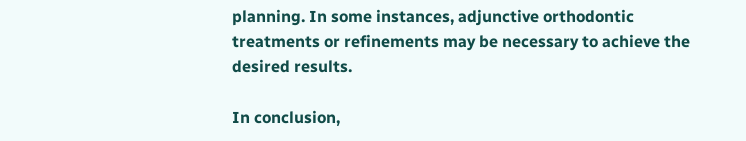planning. In some instances, adjunctive orthodontic treatments or refinements may be necessary to achieve the desired results.

In conclusion,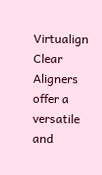Virtualign Clear Aligners offer a versatile and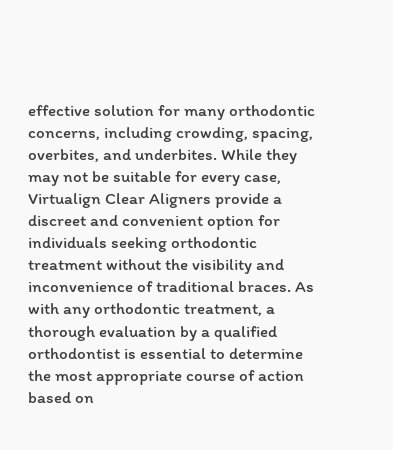effective solution for many orthodontic concerns, including crowding, spacing, overbites, and underbites. While they may not be suitable for every case, Virtualign Clear Aligners provide a discreet and convenient option for individuals seeking orthodontic treatment without the visibility and inconvenience of traditional braces. As with any orthodontic treatment, a thorough evaluation by a qualified orthodontist is essential to determine the most appropriate course of action based on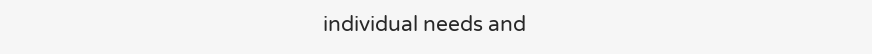individual needs and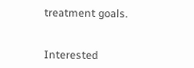treatment goals.


Interested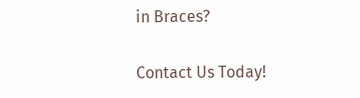in Braces?

Contact Us Today!